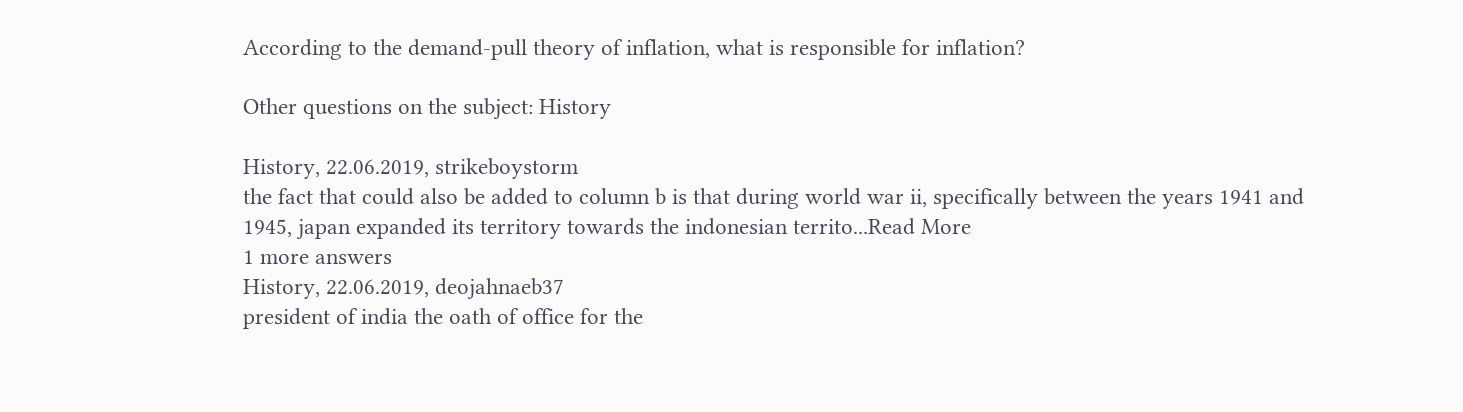According to the demand-pull theory of inflation, what is responsible for inflation?

Other questions on the subject: History

History, 22.06.2019, strikeboystorm
the fact that could also be added to column b is that during world war ii, specifically between the years 1941 and 1945, japan expanded its territory towards the indonesian territo...Read More
1 more answers
History, 22.06.2019, deojahnaeb37
president of india the oath of office for the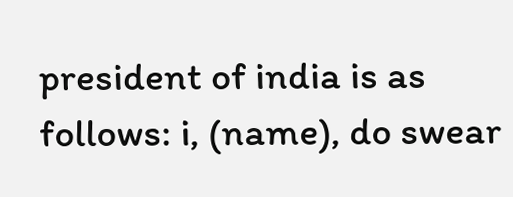president of india is as follows: i, (name), do swear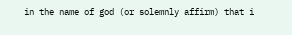in the name of god (or solemnly affirm) that i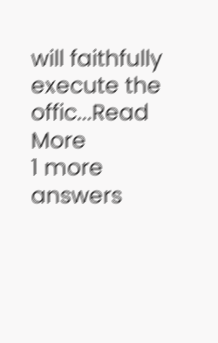will faithfully execute the offic...Read More
1 more answers